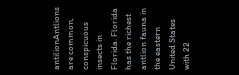antilionAntlions are common, conspicuous insects in Florida. Florida has the richest antlion fauna in the eastern United States with 22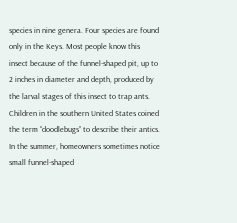species in nine genera. Four species are found only in the Keys. Most people know this insect because of the funnel-shaped pit, up to 2 inches in diameter and depth, produced by the larval stages of this insect to trap ants. Children in the southern United States coined the term “doodlebugs” to describe their antics. In the summer, homeowners sometimes notice small funnel-shaped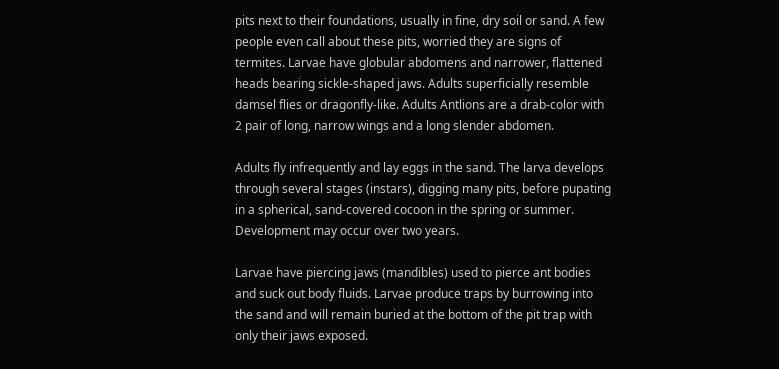pits next to their foundations, usually in fine, dry soil or sand. A few people even call about these pits, worried they are signs of termites. Larvae have globular abdomens and narrower, flattened heads bearing sickle-shaped jaws. Adults superficially resemble damsel flies or dragonfly-like. Adults Antlions are a drab-color with 2 pair of long, narrow wings and a long slender abdomen.

Adults fly infrequently and lay eggs in the sand. The larva develops through several stages (instars), digging many pits, before pupating in a spherical, sand-covered cocoon in the spring or summer. Development may occur over two years.

Larvae have piercing jaws (mandibles) used to pierce ant bodies and suck out body fluids. Larvae produce traps by burrowing into the sand and will remain buried at the bottom of the pit trap with only their jaws exposed.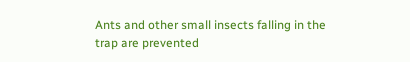Ants and other small insects falling in the trap are prevented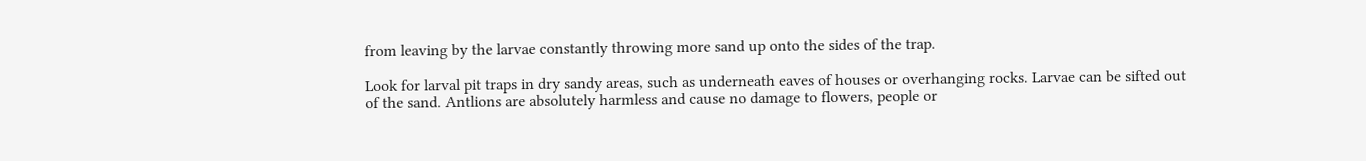from leaving by the larvae constantly throwing more sand up onto the sides of the trap.

Look for larval pit traps in dry sandy areas, such as underneath eaves of houses or overhanging rocks. Larvae can be sifted out of the sand. Antlions are absolutely harmless and cause no damage to flowers, people or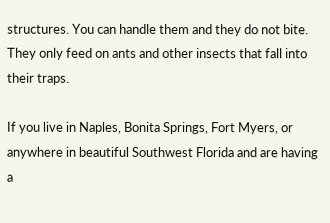structures. You can handle them and they do not bite. They only feed on ants and other insects that fall into their traps.

If you live in Naples, Bonita Springs, Fort Myers, or anywhere in beautiful Southwest Florida and are having a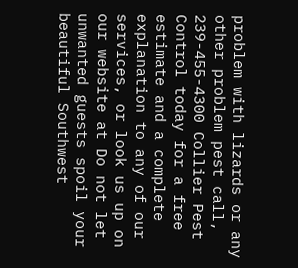problem with lizards or any other problem pest call, 239-455-4300 Collier Pest Control today for a free estimate and a complete explanation to any of our services, or look us up on our website at Do not let unwanted guests spoil your beautiful Southwest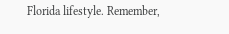Florida lifestyle. Remember,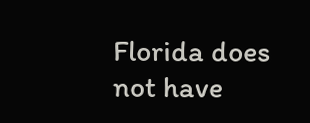Florida does not have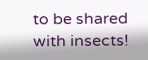to be shared with insects!